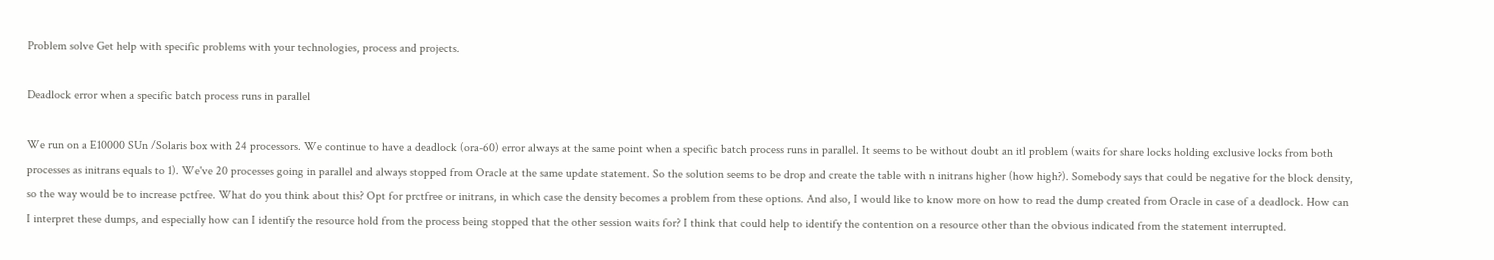Problem solve Get help with specific problems with your technologies, process and projects.

Deadlock error when a specific batch process runs in parallel

We run on a E10000 SUn /Solaris box with 24 processors. We continue to have a deadlock (ora-60) error always at the same point when a specific batch process runs in parallel. It seems to be without doubt an itl problem (waits for share locks holding exclusive locks from both processes as initrans equals to 1). We've 20 processes going in parallel and always stopped from Oracle at the same update statement. So the solution seems to be drop and create the table with n initrans higher (how high?). Somebody says that could be negative for the block density, so the way would be to increase pctfree. What do you think about this? Opt for prctfree or initrans, in which case the density becomes a problem from these options. And also, I would like to know more on how to read the dump created from Oracle in case of a deadlock. How can I interpret these dumps, and especially how can I identify the resource hold from the process being stopped that the other session waits for? I think that could help to identify the contention on a resource other than the obvious indicated from the statement interrupted.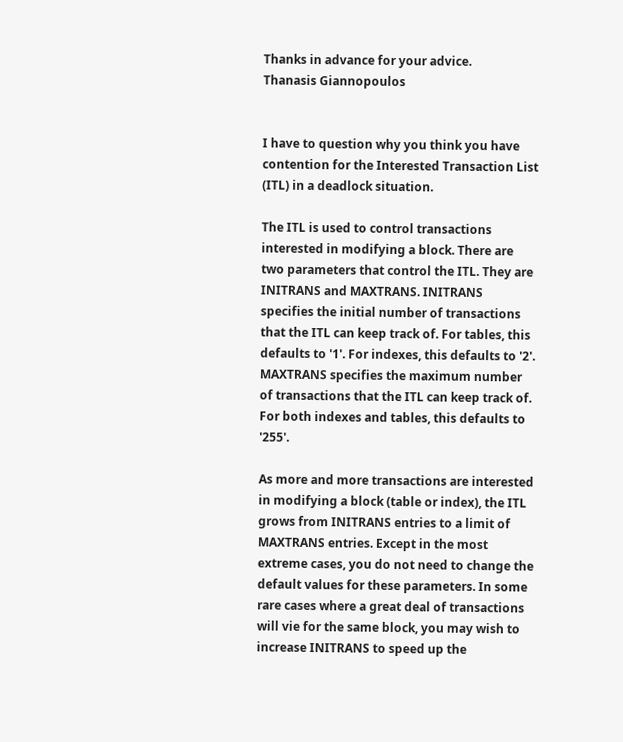Thanks in advance for your advice.
Thanasis Giannopoulos


I have to question why you think you have contention for the Interested Transaction List (ITL) in a deadlock situation.

The ITL is used to control transactions interested in modifying a block. There are two parameters that control the ITL. They are INITRANS and MAXTRANS. INITRANS specifies the initial number of transactions that the ITL can keep track of. For tables, this defaults to '1'. For indexes, this defaults to '2'. MAXTRANS specifies the maximum number of transactions that the ITL can keep track of. For both indexes and tables, this defaults to '255'.

As more and more transactions are interested in modifying a block (table or index), the ITL grows from INITRANS entries to a limit of MAXTRANS entries. Except in the most extreme cases, you do not need to change the default values for these parameters. In some rare cases where a great deal of transactions will vie for the same block, you may wish to increase INITRANS to speed up the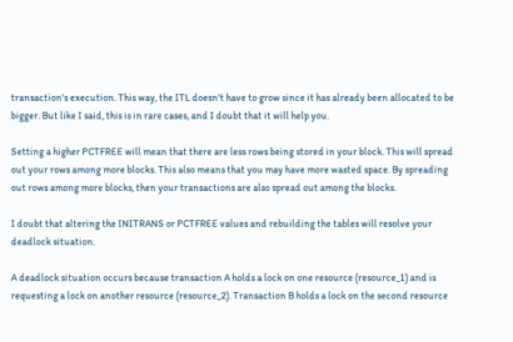transaction's execution. This way, the ITL doesn't have to grow since it has already been allocated to be bigger. But like I said, this is in rare cases, and I doubt that it will help you.

Setting a higher PCTFREE will mean that there are less rows being stored in your block. This will spread out your rows among more blocks. This also means that you may have more wasted space. By spreading out rows among more blocks, then your transactions are also spread out among the blocks.

I doubt that altering the INITRANS or PCTFREE values and rebuilding the tables will resolve your deadlock situation.

A deadlock situation occurs because transaction A holds a lock on one resource (resource_1) and is requesting a lock on another resource (resource_2). Transaction B holds a lock on the second resource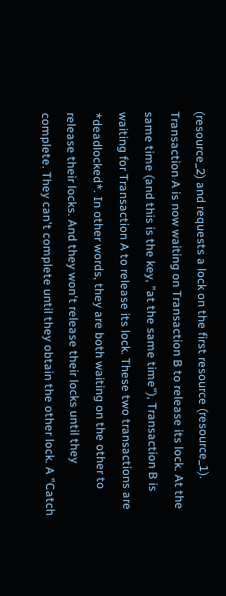(resource_2) and requests a lock on the first resource (resource_1). Transaction A is now waiting on Transaction B to release its lock. At the same time (and this is the key, "at the same time"), Transaction B is waiting for Transaction A to release its lock. These two transactions are *deadlocked*. In other words, they are both waiting on the other to release their locks. And they won't release their locks until they complete. They can't complete until they obtain the other lock. A "Catch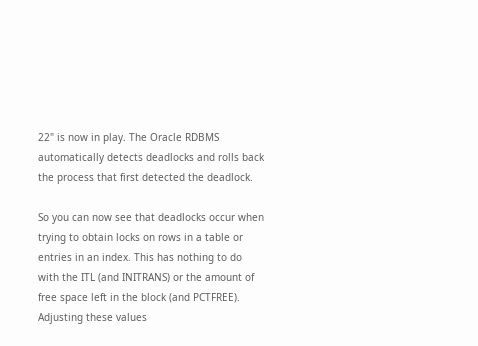22" is now in play. The Oracle RDBMS automatically detects deadlocks and rolls back the process that first detected the deadlock.

So you can now see that deadlocks occur when trying to obtain locks on rows in a table or entries in an index. This has nothing to do with the ITL (and INITRANS) or the amount of free space left in the block (and PCTFREE). Adjusting these values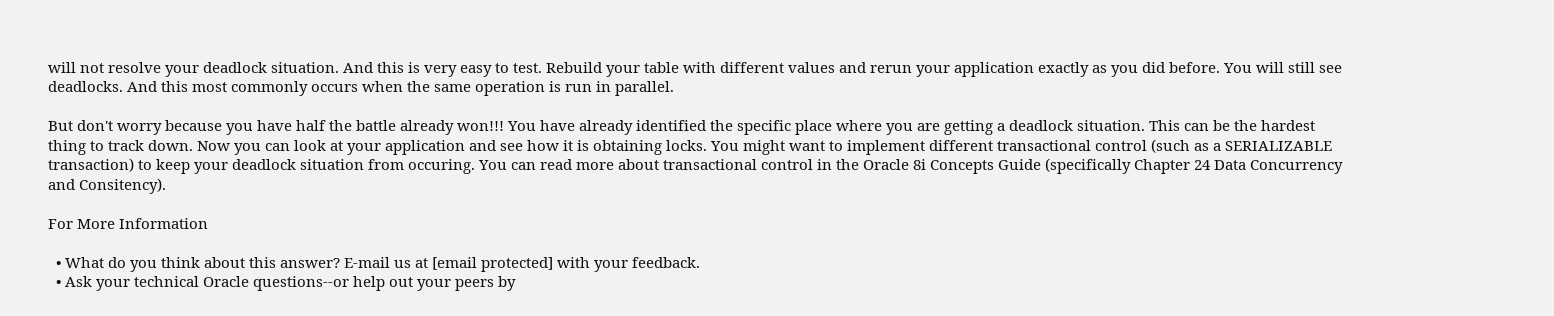will not resolve your deadlock situation. And this is very easy to test. Rebuild your table with different values and rerun your application exactly as you did before. You will still see deadlocks. And this most commonly occurs when the same operation is run in parallel.

But don't worry because you have half the battle already won!!! You have already identified the specific place where you are getting a deadlock situation. This can be the hardest thing to track down. Now you can look at your application and see how it is obtaining locks. You might want to implement different transactional control (such as a SERIALIZABLE transaction) to keep your deadlock situation from occuring. You can read more about transactional control in the Oracle 8i Concepts Guide (specifically Chapter 24 Data Concurrency and Consitency).

For More Information

  • What do you think about this answer? E-mail us at [email protected] with your feedback.
  • Ask your technical Oracle questions--or help out your peers by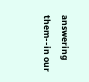answering them--in our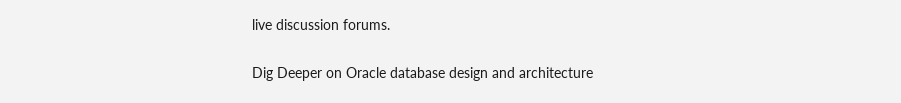live discussion forums.

Dig Deeper on Oracle database design and architecture